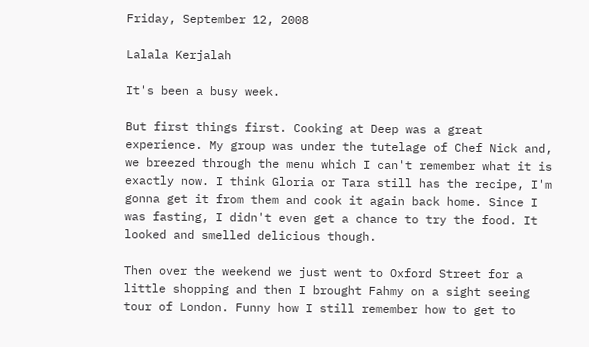Friday, September 12, 2008

Lalala Kerjalah

It's been a busy week.

But first things first. Cooking at Deep was a great experience. My group was under the tutelage of Chef Nick and, we breezed through the menu which I can't remember what it is exactly now. I think Gloria or Tara still has the recipe, I'm gonna get it from them and cook it again back home. Since I was fasting, I didn't even get a chance to try the food. It looked and smelled delicious though.

Then over the weekend we just went to Oxford Street for a little shopping and then I brought Fahmy on a sight seeing tour of London. Funny how I still remember how to get to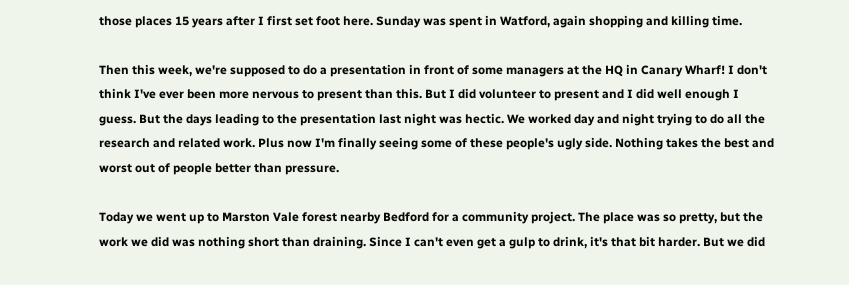those places 15 years after I first set foot here. Sunday was spent in Watford, again shopping and killing time.

Then this week, we're supposed to do a presentation in front of some managers at the HQ in Canary Wharf! I don't think I've ever been more nervous to present than this. But I did volunteer to present and I did well enough I guess. But the days leading to the presentation last night was hectic. We worked day and night trying to do all the research and related work. Plus now I'm finally seeing some of these people's ugly side. Nothing takes the best and worst out of people better than pressure.

Today we went up to Marston Vale forest nearby Bedford for a community project. The place was so pretty, but the work we did was nothing short than draining. Since I can't even get a gulp to drink, it's that bit harder. But we did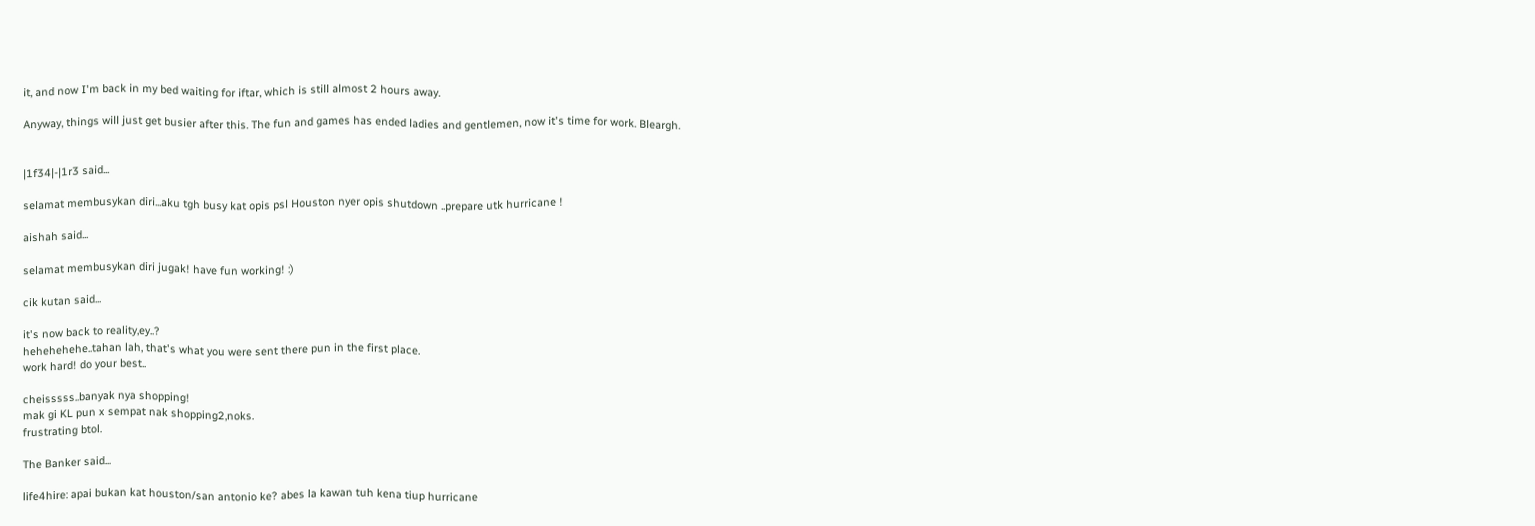it, and now I'm back in my bed waiting for iftar, which is still almost 2 hours away.

Anyway, things will just get busier after this. The fun and games has ended ladies and gentlemen, now it's time for work. Bleargh.


|1f34|-|1r3 said...

selamat membusykan diri...aku tgh busy kat opis psl Houston nyer opis shutdown ..prepare utk hurricane !

aishah said...

selamat membusykan diri jugak! have fun working! :)

cik kutan said...

it's now back to reality,ey..?
hehehehehe..tahan lah, that's what you were sent there pun in the first place.
work hard! do your best..

cheisssss..banyak nya shopping!
mak gi KL pun x sempat nak shopping2,noks.
frustrating btol.

The Banker said...

life4hire: apai bukan kat houston/san antonio ke? abes la kawan tuh kena tiup hurricane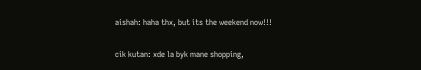aishah: haha thx, but its the weekend now!!!

cik kutan: xde la byk mane shopping,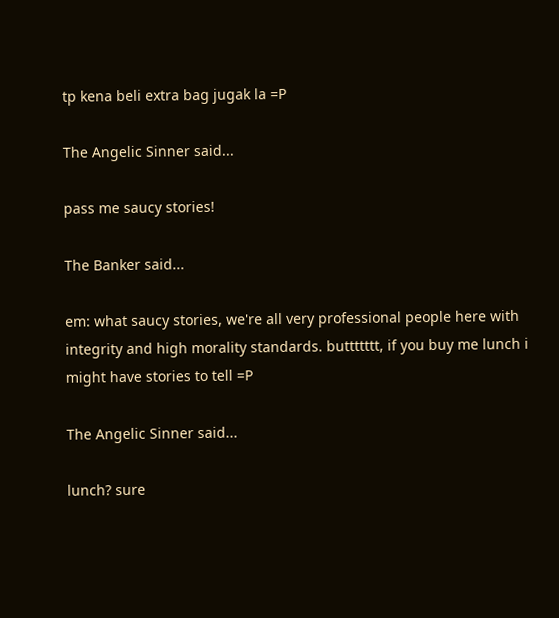tp kena beli extra bag jugak la =P

The Angelic Sinner said...

pass me saucy stories!

The Banker said...

em: what saucy stories, we're all very professional people here with integrity and high morality standards. buttttttt, if you buy me lunch i might have stories to tell =P

The Angelic Sinner said...

lunch? sure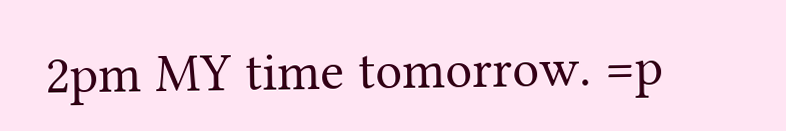2pm MY time tomorrow. =p